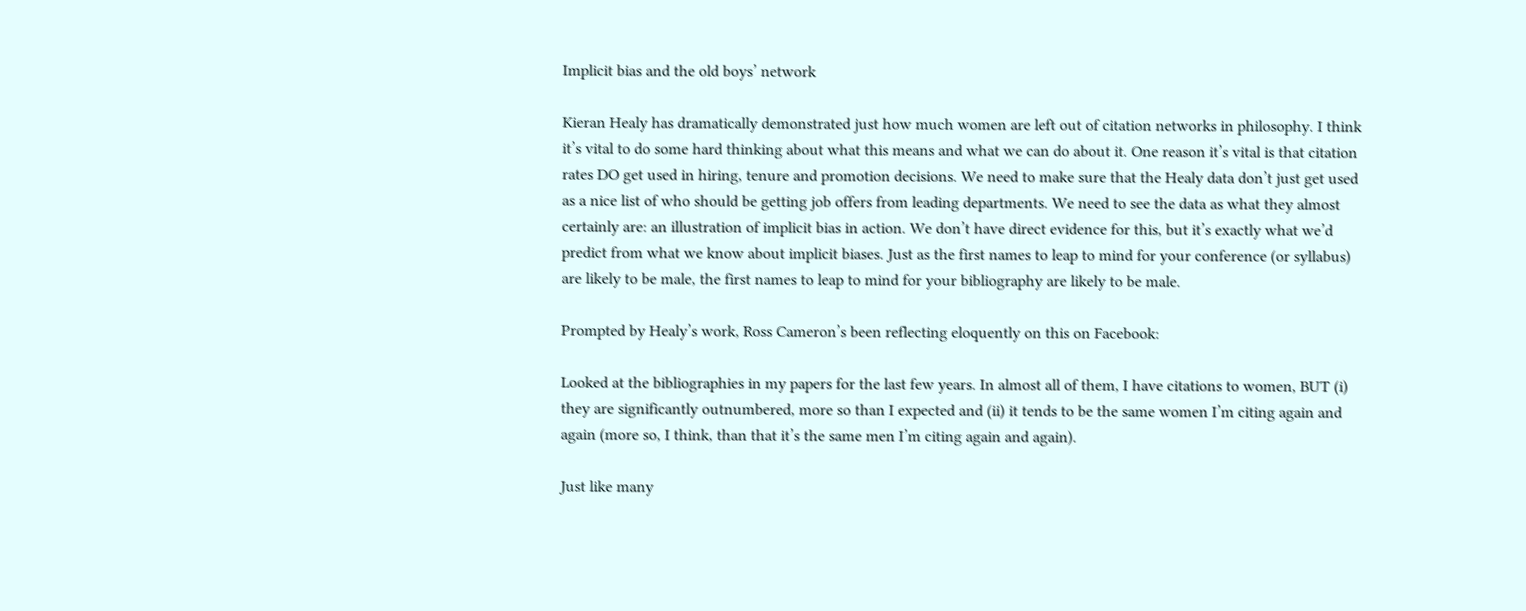Implicit bias and the old boys’ network

Kieran Healy has dramatically demonstrated just how much women are left out of citation networks in philosophy. I think it’s vital to do some hard thinking about what this means and what we can do about it. One reason it’s vital is that citation rates DO get used in hiring, tenure and promotion decisions. We need to make sure that the Healy data don’t just get used as a nice list of who should be getting job offers from leading departments. We need to see the data as what they almost certainly are: an illustration of implicit bias in action. We don’t have direct evidence for this, but it’s exactly what we’d predict from what we know about implicit biases. Just as the first names to leap to mind for your conference (or syllabus) are likely to be male, the first names to leap to mind for your bibliography are likely to be male.

Prompted by Healy’s work, Ross Cameron’s been reflecting eloquently on this on Facebook:

Looked at the bibliographies in my papers for the last few years. In almost all of them, I have citations to women, BUT (i) they are significantly outnumbered, more so than I expected and (ii) it tends to be the same women I’m citing again and again (more so, I think, than that it’s the same men I’m citing again and again).

Just like many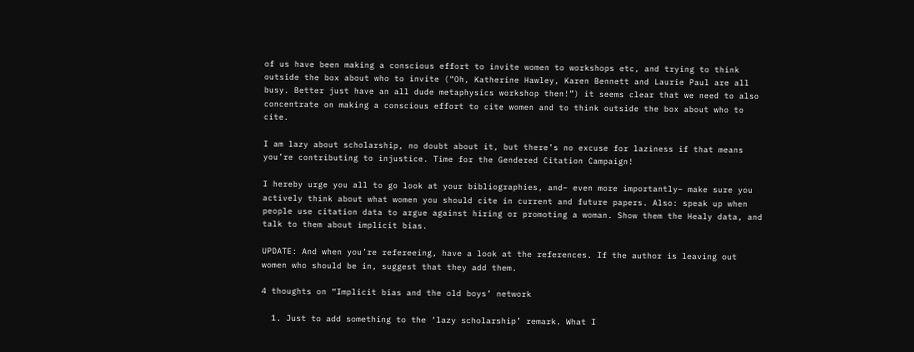of us have been making a conscious effort to invite women to workshops etc, and trying to think outside the box about who to invite (“Oh, Katherine Hawley, Karen Bennett and Laurie Paul are all busy. Better just have an all dude metaphysics workshop then!”) it seems clear that we need to also concentrate on making a conscious effort to cite women and to think outside the box about who to cite.

I am lazy about scholarship, no doubt about it, but there’s no excuse for laziness if that means you’re contributing to injustice. Time for the Gendered Citation Campaign!

I hereby urge you all to go look at your bibliographies, and– even more importantly– make sure you actively think about what women you should cite in current and future papers. Also: speak up when people use citation data to argue against hiring or promoting a woman. Show them the Healy data, and talk to them about implicit bias.

UPDATE: And when you’re refereeing, have a look at the references. If the author is leaving out women who should be in, suggest that they add them.

4 thoughts on “Implicit bias and the old boys’ network

  1. Just to add something to the ‘lazy scholarship’ remark. What I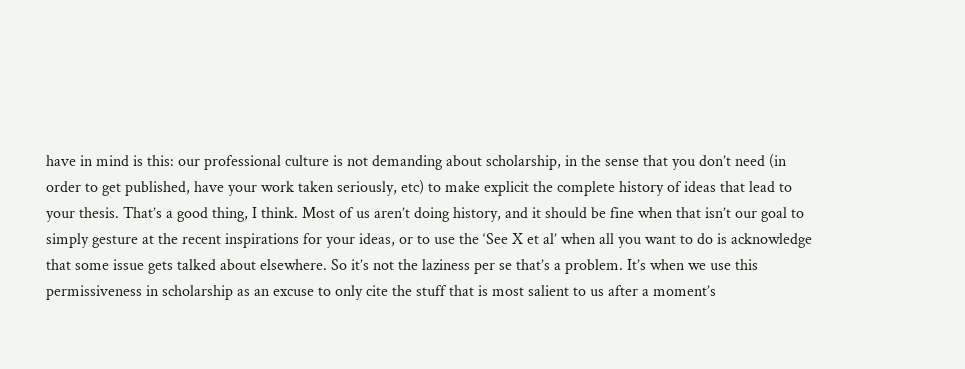have in mind is this: our professional culture is not demanding about scholarship, in the sense that you don’t need (in order to get published, have your work taken seriously, etc) to make explicit the complete history of ideas that lead to your thesis. That’s a good thing, I think. Most of us aren’t doing history, and it should be fine when that isn’t our goal to simply gesture at the recent inspirations for your ideas, or to use the ‘See X et al’ when all you want to do is acknowledge that some issue gets talked about elsewhere. So it’s not the laziness per se that’s a problem. It’s when we use this permissiveness in scholarship as an excuse to only cite the stuff that is most salient to us after a moment’s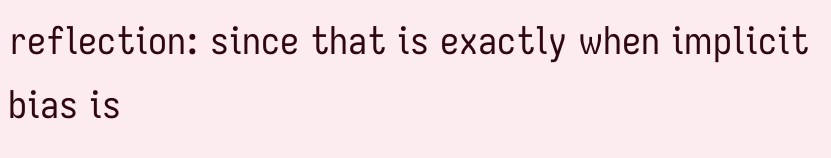reflection: since that is exactly when implicit bias is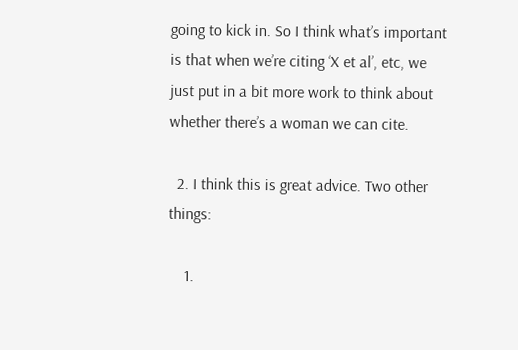going to kick in. So I think what’s important is that when we’re citing ‘X et al’, etc, we just put in a bit more work to think about whether there’s a woman we can cite.

  2. I think this is great advice. Two other things:

    1.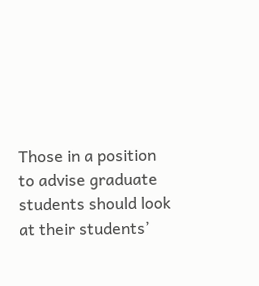Those in a position to advise graduate students should look at their students’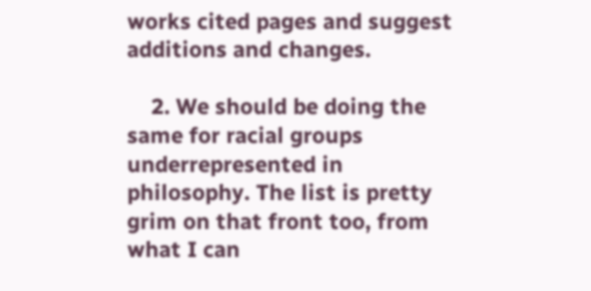works cited pages and suggest additions and changes.

    2. We should be doing the same for racial groups underrepresented in philosophy. The list is pretty grim on that front too, from what I can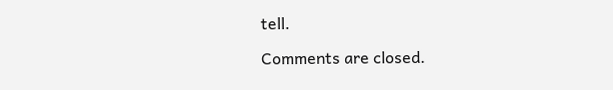tell.

Comments are closed.